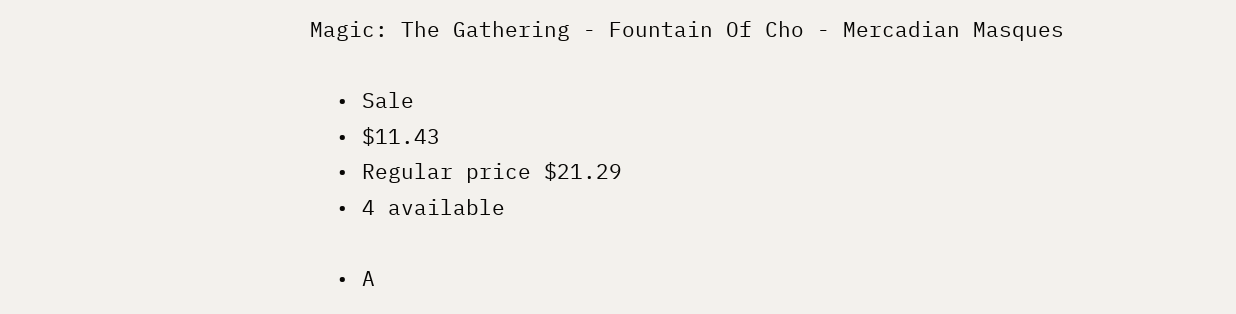Magic: The Gathering - Fountain Of Cho - Mercadian Masques

  • Sale
  • $11.43
  • Regular price $21.29
  • 4 available

  • A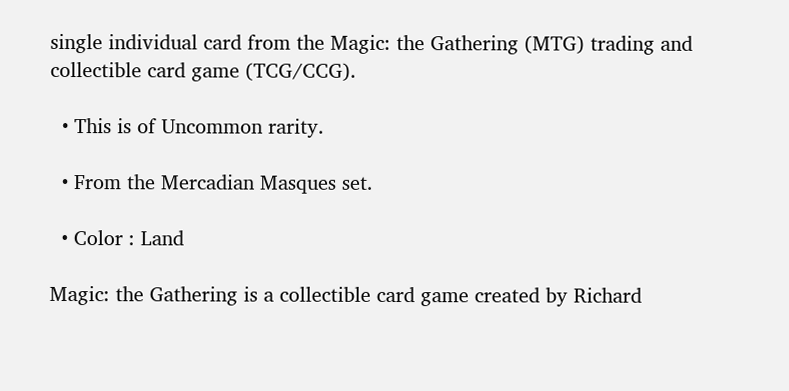single individual card from the Magic: the Gathering (MTG) trading and collectible card game (TCG/CCG).

  • This is of Uncommon rarity.

  • From the Mercadian Masques set.

  • Color : Land

Magic: the Gathering is a collectible card game created by Richard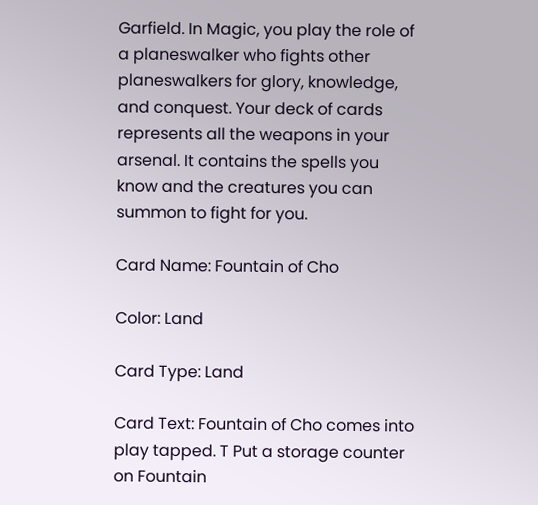Garfield. In Magic, you play the role of a planeswalker who fights other planeswalkers for glory, knowledge, and conquest. Your deck of cards represents all the weapons in your arsenal. It contains the spells you know and the creatures you can summon to fight for you.

Card Name: Fountain of Cho

Color: Land

Card Type: Land

Card Text: Fountain of Cho comes into play tapped. T Put a storage counter on Fountain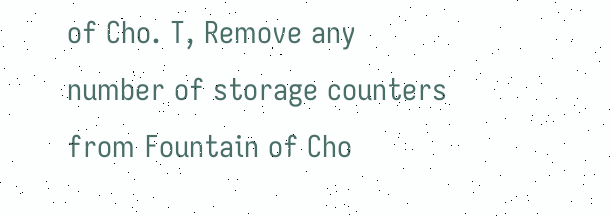of Cho. T, Remove any number of storage counters from Fountain of Cho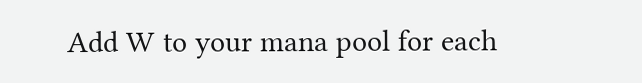Add W to your mana pool for each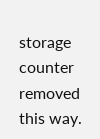storage counter removed this way.